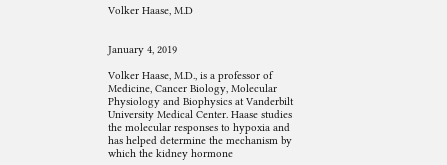Volker Haase, M.D


January 4, 2019

Volker Haase, M.D., is a professor of Medicine, Cancer Biology, Molecular Physiology and Biophysics at Vanderbilt University Medical Center. Haase studies the molecular responses to hypoxia and has helped determine the mechanism by which the kidney hormone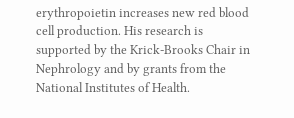erythropoietin increases new red blood cell production. His research is supported by the Krick-Brooks Chair in Nephrology and by grants from the National Institutes of Health.